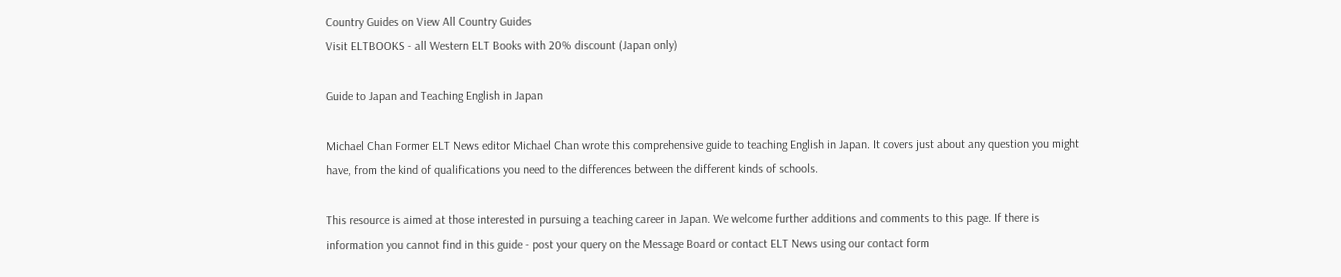Country Guides on View All Country Guides
Visit ELTBOOKS - all Western ELT Books with 20% discount (Japan only)

Guide to Japan and Teaching English in Japan

Michael Chan Former ELT News editor Michael Chan wrote this comprehensive guide to teaching English in Japan. It covers just about any question you might have, from the kind of qualifications you need to the differences between the different kinds of schools.

This resource is aimed at those interested in pursuing a teaching career in Japan. We welcome further additions and comments to this page. If there is information you cannot find in this guide - post your query on the Message Board or contact ELT News using our contact form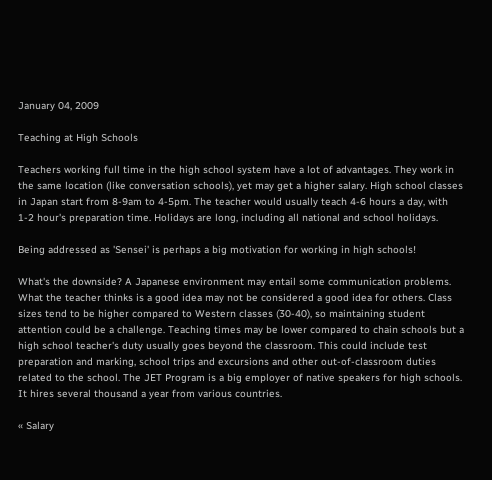January 04, 2009

Teaching at High Schools

Teachers working full time in the high school system have a lot of advantages. They work in the same location (like conversation schools), yet may get a higher salary. High school classes in Japan start from 8-9am to 4-5pm. The teacher would usually teach 4-6 hours a day, with 1-2 hour's preparation time. Holidays are long, including all national and school holidays.

Being addressed as 'Sensei' is perhaps a big motivation for working in high schools!

What's the downside? A Japanese environment may entail some communication problems. What the teacher thinks is a good idea may not be considered a good idea for others. Class sizes tend to be higher compared to Western classes (30-40), so maintaining student attention could be a challenge. Teaching times may be lower compared to chain schools but a high school teacher's duty usually goes beyond the classroom. This could include test preparation and marking, school trips and excursions and other out-of-classroom duties related to the school. The JET Program is a big employer of native speakers for high schools. It hires several thousand a year from various countries.

« Salary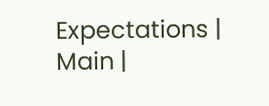Expectations | Main |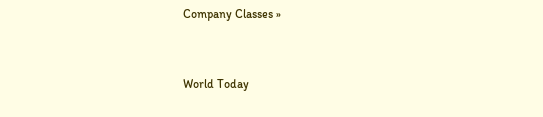Company Classes »



World Today